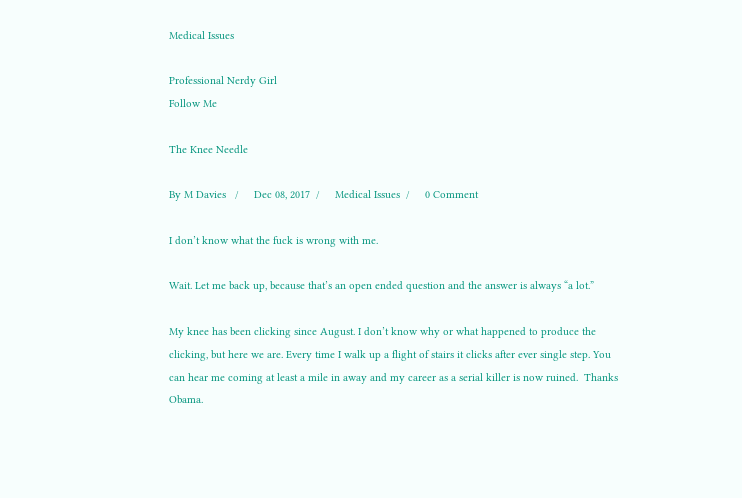Medical Issues

Professional Nerdy Girl
Follow Me

The Knee Needle

By M Davies   /     Dec 08, 2017  /     Medical Issues  /     0 Comment

I don’t know what the fuck is wrong with me.

Wait. Let me back up, because that’s an open ended question and the answer is always “a lot.”

My knee has been clicking since August. I don’t know why or what happened to produce the clicking, but here we are. Every time I walk up a flight of stairs it clicks after ever single step. You can hear me coming at least a mile in away and my career as a serial killer is now ruined.  Thanks Obama.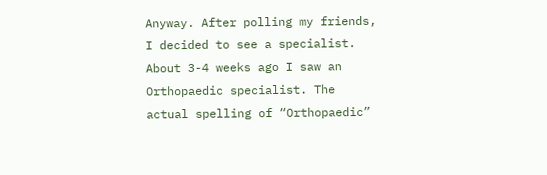Anyway. After polling my friends, I decided to see a specialist. About 3-4 weeks ago I saw an Orthopaedic specialist. The actual spelling of “Orthopaedic”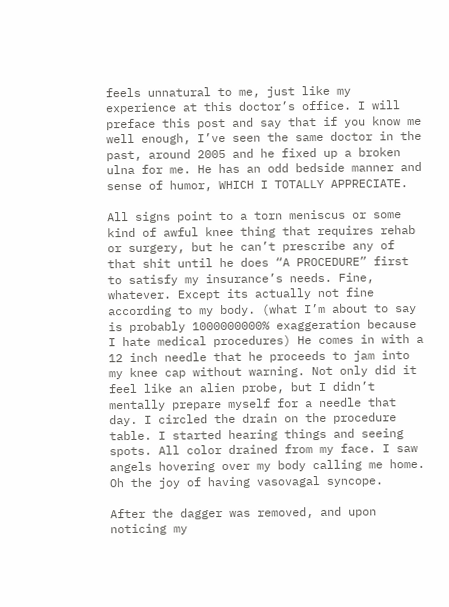feels unnatural to me, just like my experience at this doctor’s office. I will preface this post and say that if you know me well enough, I’ve seen the same doctor in the past, around 2005 and he fixed up a broken ulna for me. He has an odd bedside manner and sense of humor, WHICH I TOTALLY APPRECIATE.

All signs point to a torn meniscus or some kind of awful knee thing that requires rehab or surgery, but he can’t prescribe any of that shit until he does “A PROCEDURE” first to satisfy my insurance’s needs. Fine, whatever. Except its actually not fine according to my body. (what I’m about to say is probably 1000000000% exaggeration because I hate medical procedures) He comes in with a 12 inch needle that he proceeds to jam into my knee cap without warning. Not only did it feel like an alien probe, but I didn’t mentally prepare myself for a needle that day. I circled the drain on the procedure table. I started hearing things and seeing spots. All color drained from my face. I saw angels hovering over my body calling me home. Oh the joy of having vasovagal syncope.

After the dagger was removed, and upon noticing my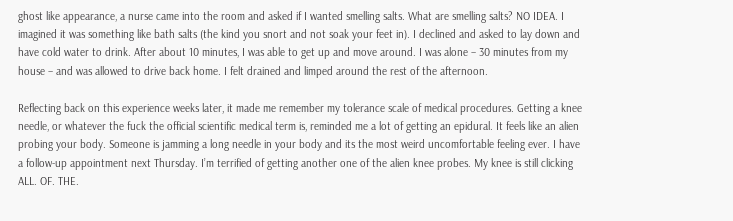ghost like appearance, a nurse came into the room and asked if I wanted smelling salts. What are smelling salts? NO IDEA. I imagined it was something like bath salts (the kind you snort and not soak your feet in). I declined and asked to lay down and have cold water to drink. After about 10 minutes, I was able to get up and move around. I was alone – 30 minutes from my house – and was allowed to drive back home. I felt drained and limped around the rest of the afternoon.

Reflecting back on this experience weeks later, it made me remember my tolerance scale of medical procedures. Getting a knee needle, or whatever the fuck the official scientific medical term is, reminded me a lot of getting an epidural. It feels like an alien probing your body. Someone is jamming a long needle in your body and its the most weird uncomfortable feeling ever. I have a follow-up appointment next Thursday. I’m terrified of getting another one of the alien knee probes. My knee is still clicking ALL. OF. THE.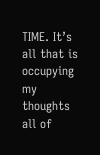TIME. It’s all that is occupying my thoughts all of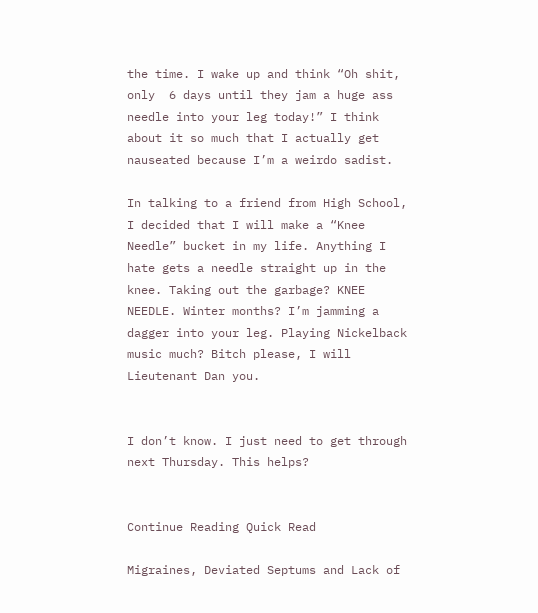the time. I wake up and think “Oh shit, only  6 days until they jam a huge ass needle into your leg today!” I think about it so much that I actually get nauseated because I’m a weirdo sadist.

In talking to a friend from High School, I decided that I will make a “Knee Needle” bucket in my life. Anything I hate gets a needle straight up in the knee. Taking out the garbage? KNEE NEEDLE. Winter months? I’m jamming a dagger into your leg. Playing Nickelback music much? Bitch please, I will Lieutenant Dan you.


I don’t know. I just need to get through next Thursday. This helps?


Continue Reading Quick Read

Migraines, Deviated Septums and Lack of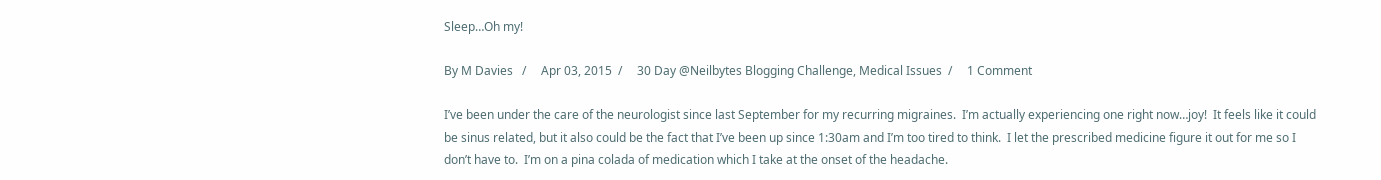Sleep…Oh my!

By M Davies   /     Apr 03, 2015  /     30 Day @Neilbytes Blogging Challenge, Medical Issues  /     1 Comment

I’ve been under the care of the neurologist since last September for my recurring migraines.  I’m actually experiencing one right now…joy!  It feels like it could be sinus related, but it also could be the fact that I’ve been up since 1:30am and I’m too tired to think.  I let the prescribed medicine figure it out for me so I don’t have to.  I’m on a pina colada of medication which I take at the onset of the headache.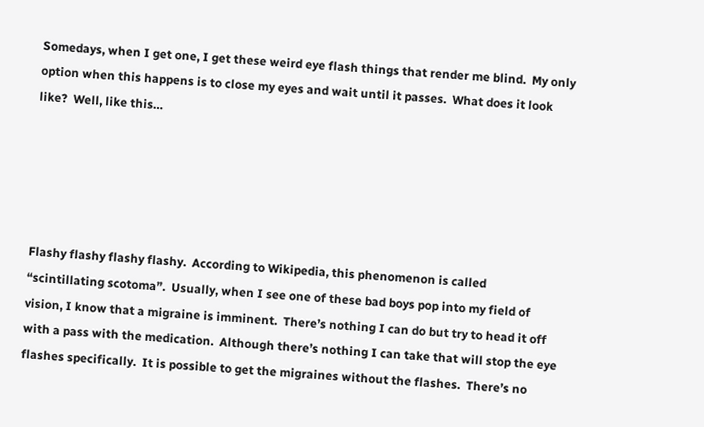Somedays, when I get one, I get these weird eye flash things that render me blind.  My only option when this happens is to close my eyes and wait until it passes.  What does it look like?  Well, like this…





Flashy flashy flashy flashy.  According to Wikipedia, this phenomenon is called  “scintillating scotoma”.  Usually, when I see one of these bad boys pop into my field of vision, I know that a migraine is imminent.  There’s nothing I can do but try to head it off with a pass with the medication.  Although there’s nothing I can take that will stop the eye flashes specifically.  It is possible to get the migraines without the flashes.  There’s no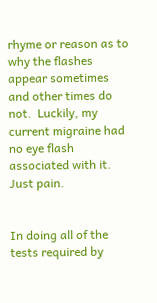rhyme or reason as to why the flashes appear sometimes and other times do not.  Luckily, my current migraine had no eye flash associated with it.  Just pain.


In doing all of the tests required by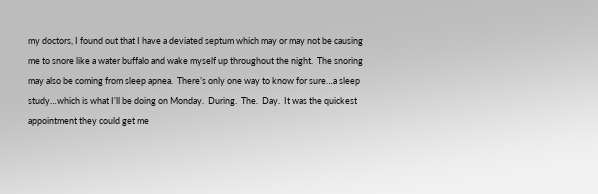my doctors, I found out that I have a deviated septum which may or may not be causing me to snore like a water buffalo and wake myself up throughout the night.  The snoring may also be coming from sleep apnea.  There’s only one way to know for sure…a sleep study…which is what I’ll be doing on Monday.  During.  The.  Day.  It was the quickest appointment they could get me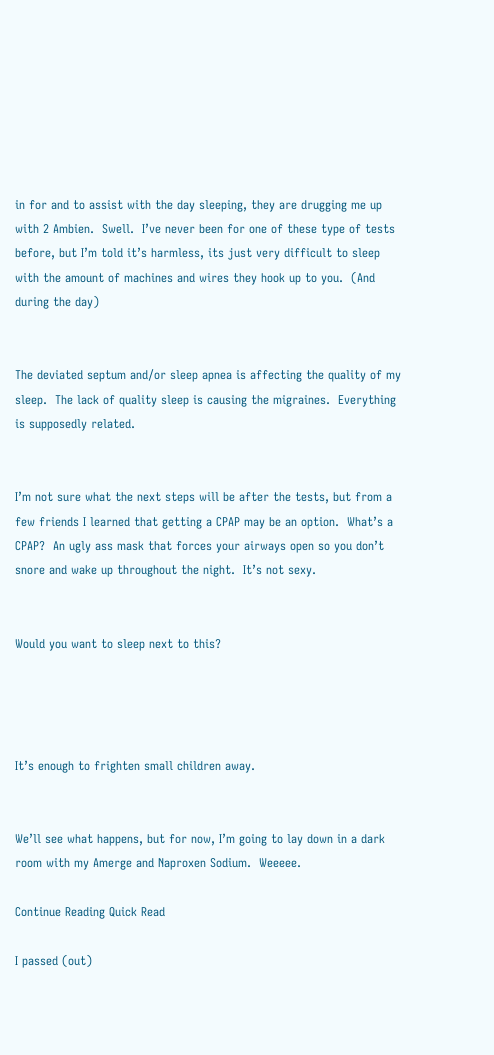in for and to assist with the day sleeping, they are drugging me up with 2 Ambien.  Swell.  I’ve never been for one of these type of tests before, but I’m told it’s harmless, its just very difficult to sleep with the amount of machines and wires they hook up to you.  (And during the day)


The deviated septum and/or sleep apnea is affecting the quality of my sleep.  The lack of quality sleep is causing the migraines.  Everything is supposedly related.


I’m not sure what the next steps will be after the tests, but from a few friends I learned that getting a CPAP may be an option.  What’s a CPAP?  An ugly ass mask that forces your airways open so you don’t snore and wake up throughout the night.  It’s not sexy.


Would you want to sleep next to this?




It’s enough to frighten small children away.


We’ll see what happens, but for now, I’m going to lay down in a dark room with my Amerge and Naproxen Sodium.  Weeeee.

Continue Reading Quick Read

I passed (out)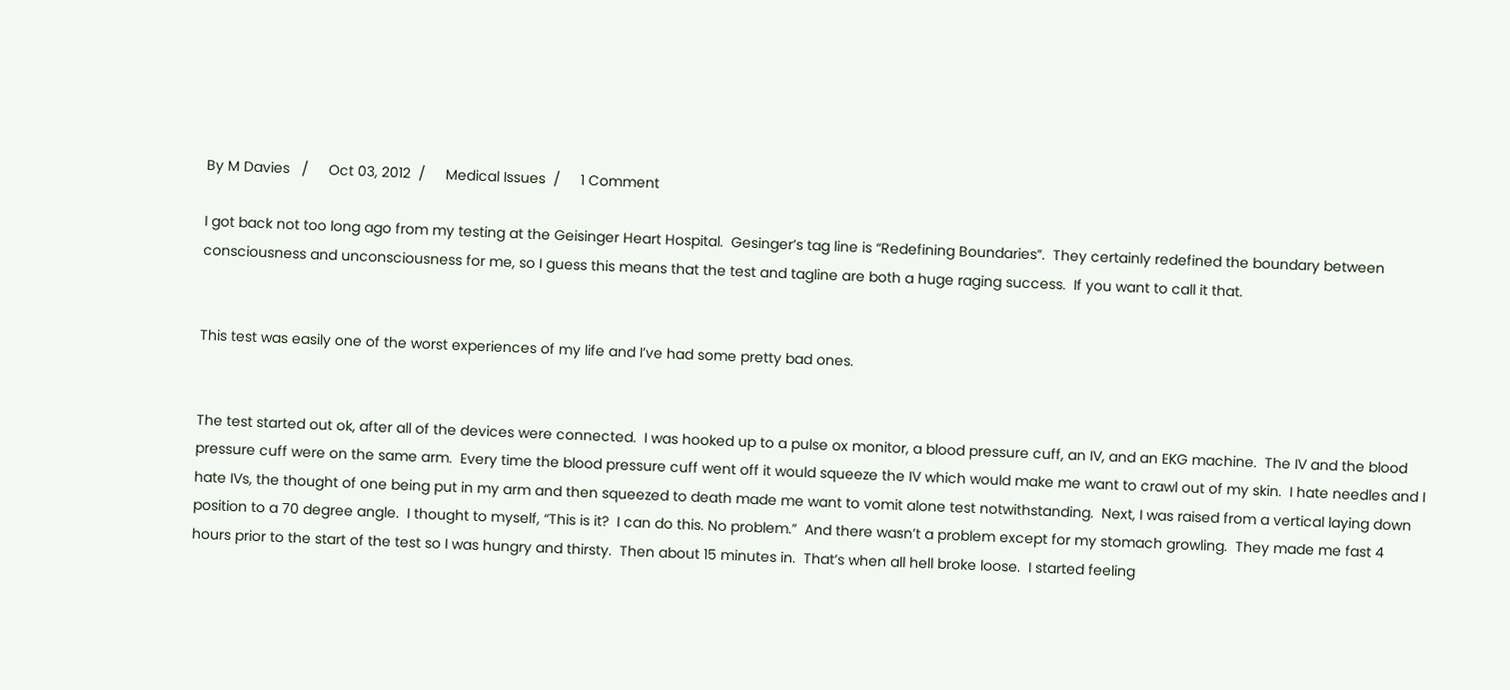By M Davies   /     Oct 03, 2012  /     Medical Issues  /     1 Comment

I got back not too long ago from my testing at the Geisinger Heart Hospital.  Gesinger’s tag line is “Redefining Boundaries”.  They certainly redefined the boundary between consciousness and unconsciousness for me, so I guess this means that the test and tagline are both a huge raging success.  If you want to call it that.


This test was easily one of the worst experiences of my life and I’ve had some pretty bad ones.


The test started out ok, after all of the devices were connected.  I was hooked up to a pulse ox monitor, a blood pressure cuff, an IV, and an EKG machine.  The IV and the blood pressure cuff were on the same arm.  Every time the blood pressure cuff went off it would squeeze the IV which would make me want to crawl out of my skin.  I hate needles and I hate IVs, the thought of one being put in my arm and then squeezed to death made me want to vomit alone test notwithstanding.  Next, I was raised from a vertical laying down position to a 70 degree angle.  I thought to myself, “This is it?  I can do this. No problem.”  And there wasn’t a problem except for my stomach growling.  They made me fast 4 hours prior to the start of the test so I was hungry and thirsty.  Then about 15 minutes in.  That’s when all hell broke loose.  I started feeling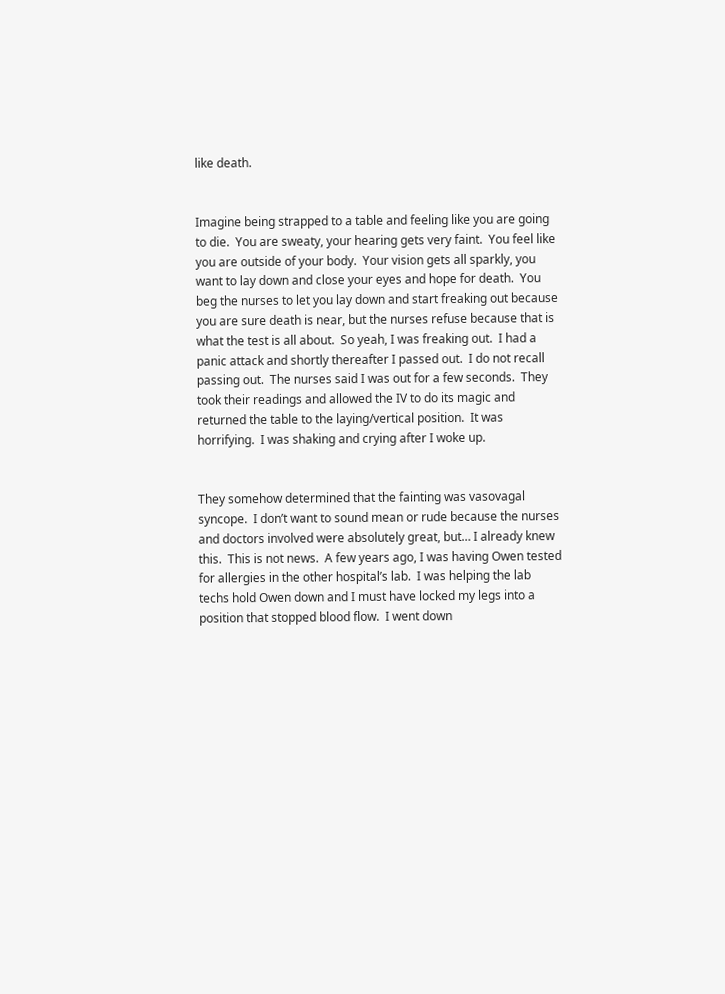like death.


Imagine being strapped to a table and feeling like you are going to die.  You are sweaty, your hearing gets very faint.  You feel like you are outside of your body.  Your vision gets all sparkly, you want to lay down and close your eyes and hope for death.  You beg the nurses to let you lay down and start freaking out because you are sure death is near, but the nurses refuse because that is what the test is all about.  So yeah, I was freaking out.  I had a panic attack and shortly thereafter I passed out.  I do not recall passing out.  The nurses said I was out for a few seconds.  They took their readings and allowed the IV to do its magic and returned the table to the laying/vertical position.  It was horrifying.  I was shaking and crying after I woke up.


They somehow determined that the fainting was vasovagal syncope.  I don’t want to sound mean or rude because the nurses and doctors involved were absolutely great, but… I already knew this.  This is not news.  A few years ago, I was having Owen tested for allergies in the other hospital’s lab.  I was helping the lab techs hold Owen down and I must have locked my legs into a position that stopped blood flow.  I went down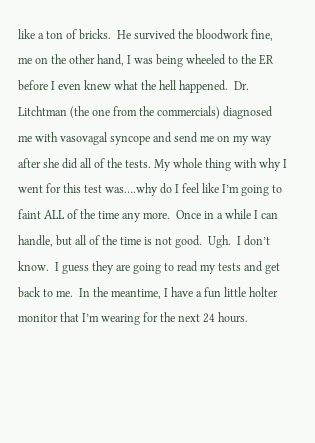like a ton of bricks.  He survived the bloodwork fine, me on the other hand, I was being wheeled to the ER before I even knew what the hell happened.  Dr. Litchtman (the one from the commercials) diagnosed me with vasovagal syncope and send me on my way after she did all of the tests. My whole thing with why I went for this test was….why do I feel like I’m going to faint ALL of the time any more.  Once in a while I can handle, but all of the time is not good.  Ugh.  I don’t know.  I guess they are going to read my tests and get back to me.  In the meantime, I have a fun little holter monitor that I’m wearing for the next 24 hours.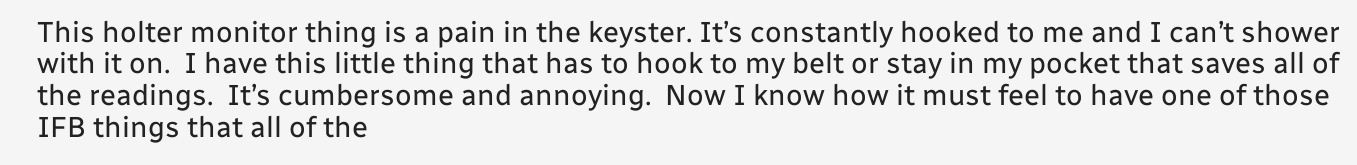This holter monitor thing is a pain in the keyster. It’s constantly hooked to me and I can’t shower with it on.  I have this little thing that has to hook to my belt or stay in my pocket that saves all of the readings.  It’s cumbersome and annoying.  Now I know how it must feel to have one of those IFB things that all of the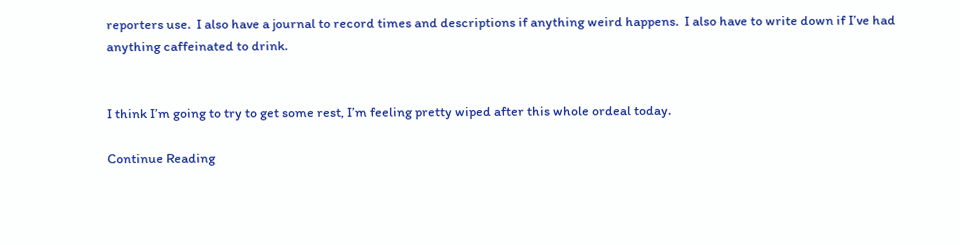reporters use.  I also have a journal to record times and descriptions if anything weird happens.  I also have to write down if I’ve had anything caffeinated to drink.


I think I’m going to try to get some rest, I’m feeling pretty wiped after this whole ordeal today.

Continue Reading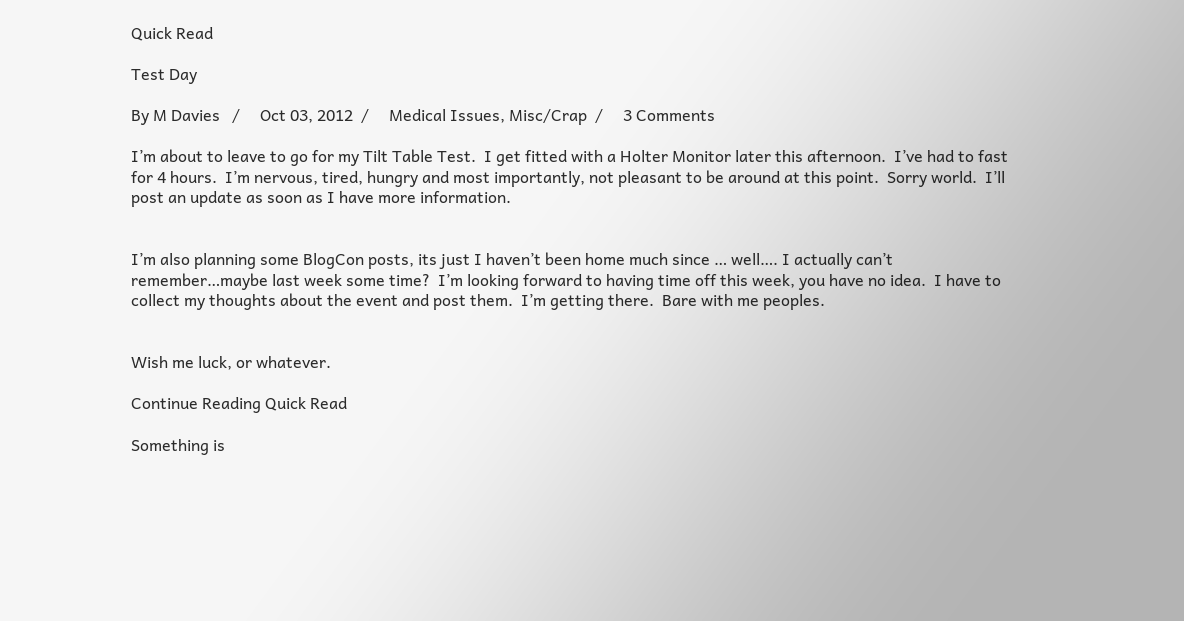Quick Read

Test Day

By M Davies   /     Oct 03, 2012  /     Medical Issues, Misc/Crap  /     3 Comments

I’m about to leave to go for my Tilt Table Test.  I get fitted with a Holter Monitor later this afternoon.  I’ve had to fast for 4 hours.  I’m nervous, tired, hungry and most importantly, not pleasant to be around at this point.  Sorry world.  I’ll post an update as soon as I have more information.


I’m also planning some BlogCon posts, its just I haven’t been home much since … well…. I actually can’t remember…maybe last week some time?  I’m looking forward to having time off this week, you have no idea.  I have to collect my thoughts about the event and post them.  I’m getting there.  Bare with me peoples.


Wish me luck, or whatever.

Continue Reading Quick Read

Something is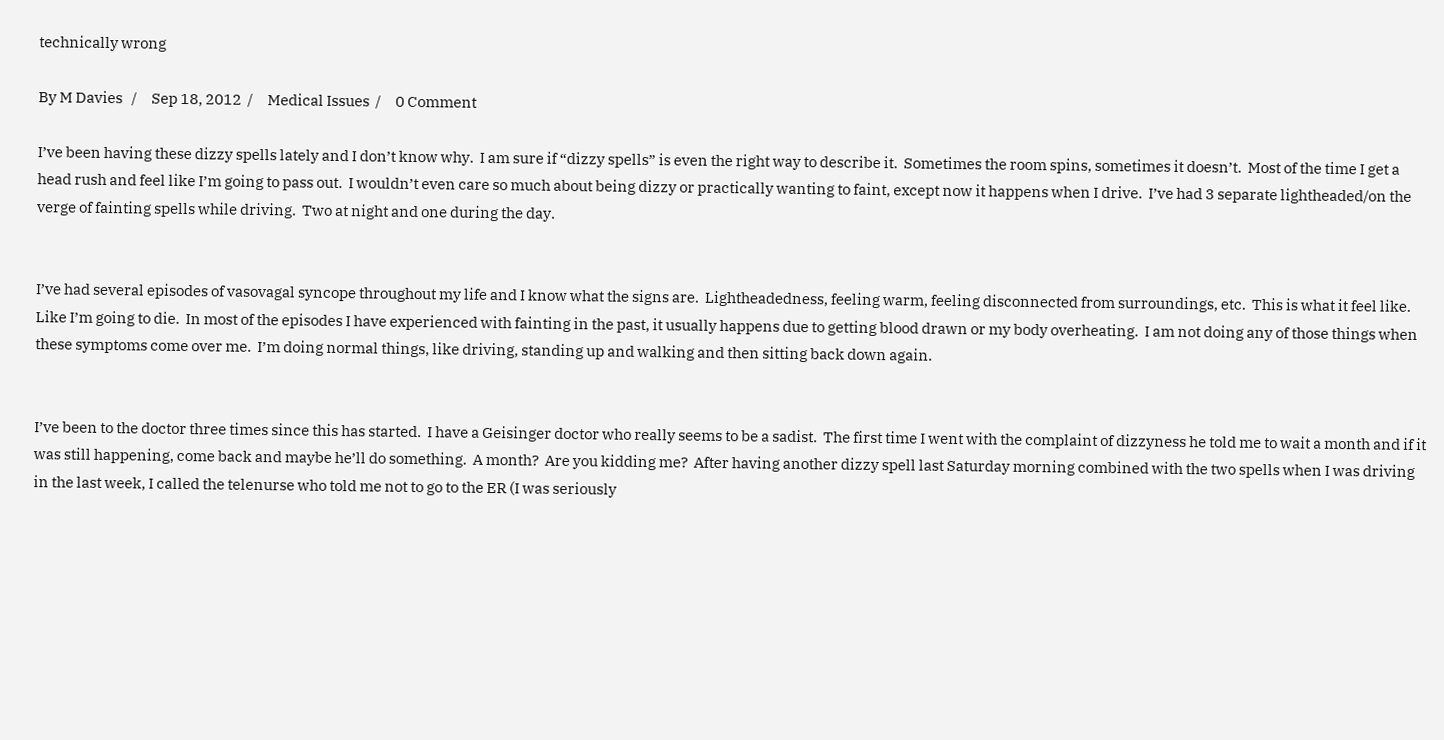technically wrong

By M Davies   /     Sep 18, 2012  /     Medical Issues  /     0 Comment

I’ve been having these dizzy spells lately and I don’t know why.  I am sure if “dizzy spells” is even the right way to describe it.  Sometimes the room spins, sometimes it doesn’t.  Most of the time I get a head rush and feel like I’m going to pass out.  I wouldn’t even care so much about being dizzy or practically wanting to faint, except now it happens when I drive.  I’ve had 3 separate lightheaded/on the verge of fainting spells while driving.  Two at night and one during the day.


I’ve had several episodes of vasovagal syncope throughout my life and I know what the signs are.  Lightheadedness, feeling warm, feeling disconnected from surroundings, etc.  This is what it feel like.  Like I’m going to die.  In most of the episodes I have experienced with fainting in the past, it usually happens due to getting blood drawn or my body overheating.  I am not doing any of those things when these symptoms come over me.  I’m doing normal things, like driving, standing up and walking and then sitting back down again.


I’ve been to the doctor three times since this has started.  I have a Geisinger doctor who really seems to be a sadist.  The first time I went with the complaint of dizzyness he told me to wait a month and if it was still happening, come back and maybe he’ll do something.  A month?  Are you kidding me?  After having another dizzy spell last Saturday morning combined with the two spells when I was driving in the last week, I called the telenurse who told me not to go to the ER (I was seriously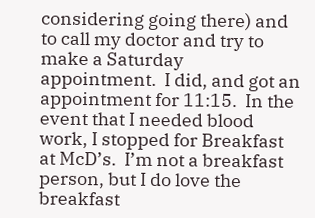considering going there) and to call my doctor and try to make a Saturday appointment.  I did, and got an appointment for 11:15.  In the event that I needed blood work, I stopped for Breakfast at McD’s.  I’m not a breakfast person, but I do love the breakfast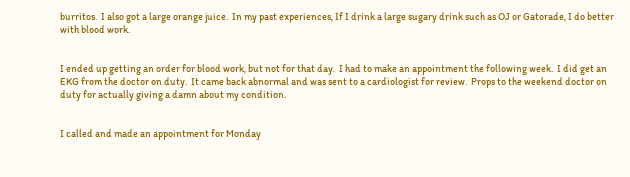burritos.  I also got a large orange juice.  In my past experiences, If I drink a large sugary drink such as OJ or Gatorade, I do better with blood work.


I ended up getting an order for blood work, but not for that day.  I had to make an appointment the following week.  I did get an EKG from the doctor on duty.  It came back abnormal and was sent to a cardiologist for review.  Props to the weekend doctor on duty for actually giving a damn about my condition.


I called and made an appointment for Monday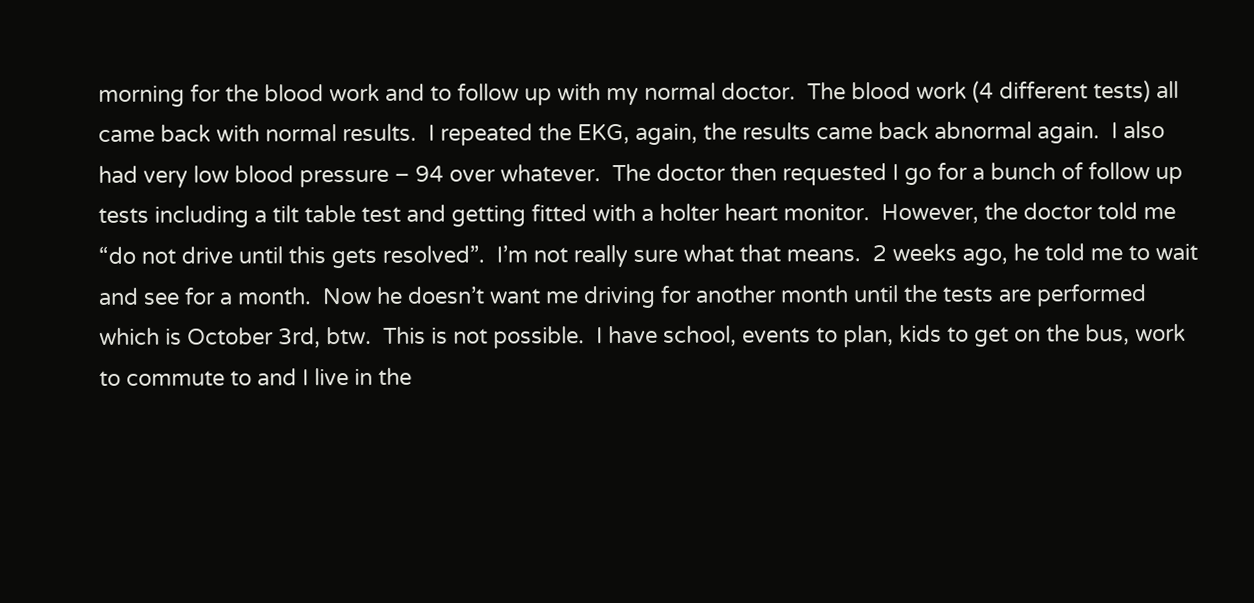morning for the blood work and to follow up with my normal doctor.  The blood work (4 different tests) all came back with normal results.  I repeated the EKG, again, the results came back abnormal again.  I also had very low blood pressure – 94 over whatever.  The doctor then requested I go for a bunch of follow up tests including a tilt table test and getting fitted with a holter heart monitor.  However, the doctor told me “do not drive until this gets resolved”.  I’m not really sure what that means.  2 weeks ago, he told me to wait and see for a month.  Now he doesn’t want me driving for another month until the tests are performed which is October 3rd, btw.  This is not possible.  I have school, events to plan, kids to get on the bus, work to commute to and I live in the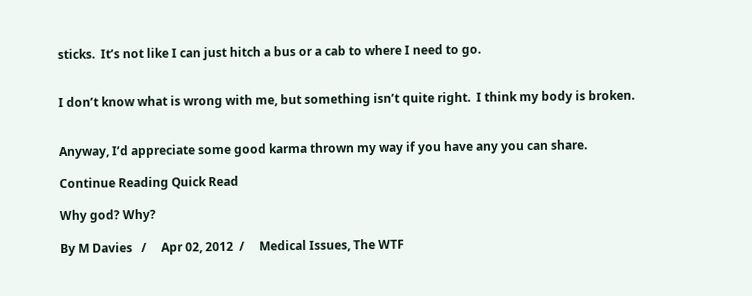sticks.  It’s not like I can just hitch a bus or a cab to where I need to go.


I don’t know what is wrong with me, but something isn’t quite right.  I think my body is broken.


Anyway, I’d appreciate some good karma thrown my way if you have any you can share.

Continue Reading Quick Read

Why god? Why?

By M Davies   /     Apr 02, 2012  /     Medical Issues, The WTF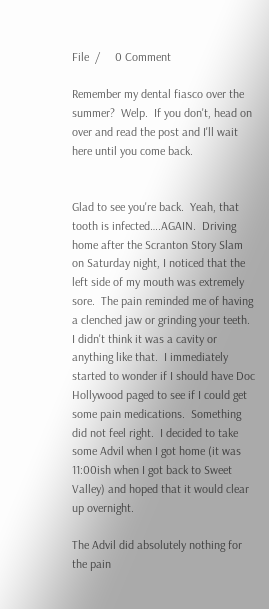File  /     0 Comment

Remember my dental fiasco over the summer?  Welp.  If you don't, head on over and read the post and I'll wait here until you come back.


Glad to see you're back.  Yeah, that tooth is infected….AGAIN.  Driving home after the Scranton Story Slam on Saturday night, I noticed that the left side of my mouth was extremely sore.  The pain reminded me of having a clenched jaw or grinding your teeth.  I didn't think it was a cavity or anything like that.  I immediately started to wonder if I should have Doc Hollywood paged to see if I could get some pain medications.  Something did not feel right.  I decided to take some Advil when I got home (it was 11:00ish when I got back to Sweet Valley) and hoped that it would clear up overnight.

The Advil did absolutely nothing for the pain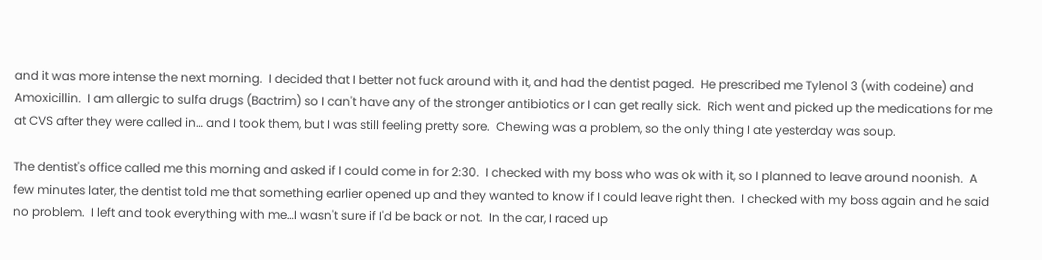and it was more intense the next morning.  I decided that I better not fuck around with it, and had the dentist paged.  He prescribed me Tylenol 3 (with codeine) and Amoxicillin.  I am allergic to sulfa drugs (Bactrim) so I can't have any of the stronger antibiotics or I can get really sick.  Rich went and picked up the medications for me at CVS after they were called in… and I took them, but I was still feeling pretty sore.  Chewing was a problem, so the only thing I ate yesterday was soup.

The dentist's office called me this morning and asked if I could come in for 2:30.  I checked with my boss who was ok with it, so I planned to leave around noonish.  A few minutes later, the dentist told me that something earlier opened up and they wanted to know if I could leave right then.  I checked with my boss again and he said no problem.  I left and took everything with me…I wasn't sure if I'd be back or not.  In the car, I raced up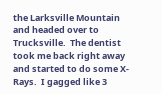the Larksville Mountain and headed over to Trucksville.  The dentist took me back right away and started to do some X-Rays.  I gagged like 3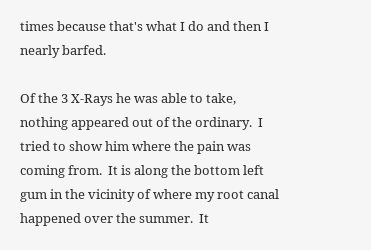times because that's what I do and then I nearly barfed.

Of the 3 X-Rays he was able to take, nothing appeared out of the ordinary.  I tried to show him where the pain was coming from.  It is along the bottom left gum in the vicinity of where my root canal happened over the summer.  It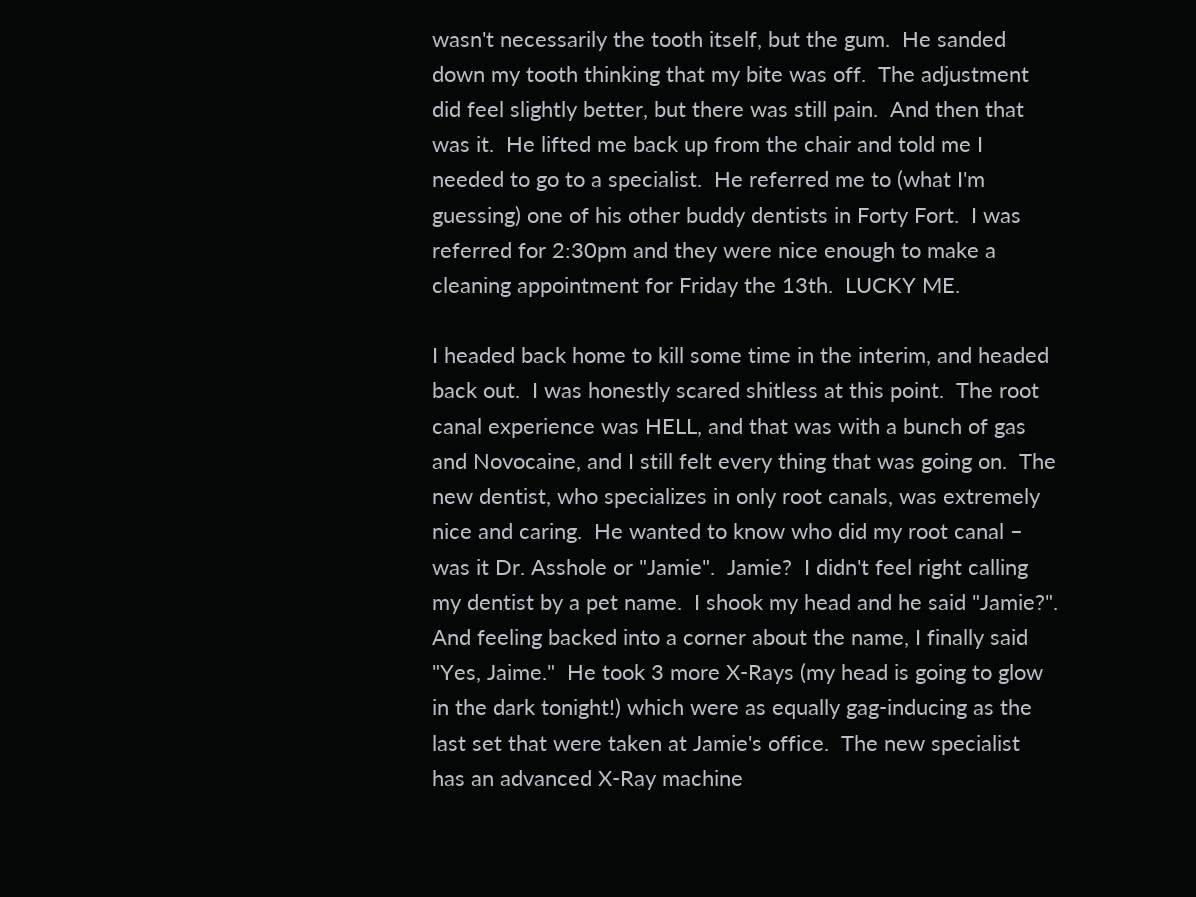wasn't necessarily the tooth itself, but the gum.  He sanded down my tooth thinking that my bite was off.  The adjustment did feel slightly better, but there was still pain.  And then that was it.  He lifted me back up from the chair and told me I needed to go to a specialist.  He referred me to (what I'm guessing) one of his other buddy dentists in Forty Fort.  I was referred for 2:30pm and they were nice enough to make a cleaning appointment for Friday the 13th.  LUCKY ME.

I headed back home to kill some time in the interim, and headed back out.  I was honestly scared shitless at this point.  The root canal experience was HELL, and that was with a bunch of gas and Novocaine, and I still felt every thing that was going on.  The new dentist, who specializes in only root canals, was extremely nice and caring.  He wanted to know who did my root canal – was it Dr. Asshole or "Jamie".  Jamie?  I didn't feel right calling my dentist by a pet name.  I shook my head and he said "Jamie?".  And feeling backed into a corner about the name, I finally said "Yes, Jaime."  He took 3 more X-Rays (my head is going to glow in the dark tonight!) which were as equally gag-inducing as the last set that were taken at Jamie's office.  The new specialist has an advanced X-Ray machine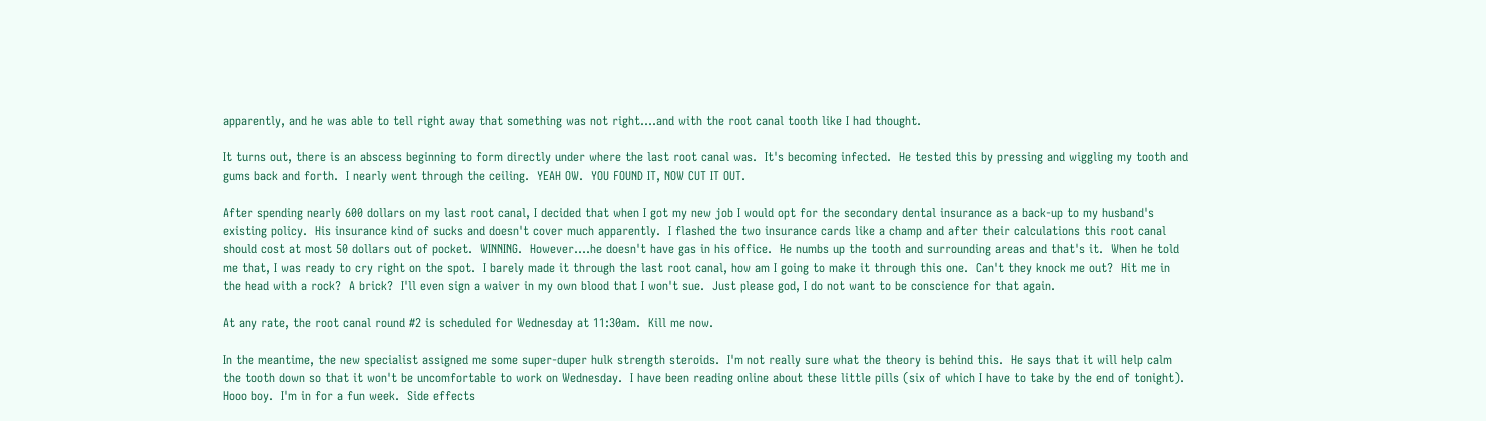apparently, and he was able to tell right away that something was not right….and with the root canal tooth like I had thought.

It turns out, there is an abscess beginning to form directly under where the last root canal was.  It's becoming infected.  He tested this by pressing and wiggling my tooth and gums back and forth.  I nearly went through the ceiling.  YEAH OW.  YOU FOUND IT, NOW CUT IT OUT.

After spending nearly 600 dollars on my last root canal, I decided that when I got my new job I would opt for the secondary dental insurance as a back-up to my husband's existing policy.  His insurance kind of sucks and doesn't cover much apparently.  I flashed the two insurance cards like a champ and after their calculations this root canal should cost at most 50 dollars out of pocket.  WINNING.  However….he doesn't have gas in his office.  He numbs up the tooth and surrounding areas and that's it.  When he told me that, I was ready to cry right on the spot.  I barely made it through the last root canal, how am I going to make it through this one.  Can't they knock me out?  Hit me in the head with a rock?  A brick?  I'll even sign a waiver in my own blood that I won't sue.  Just please god, I do not want to be conscience for that again.

At any rate, the root canal round #2 is scheduled for Wednesday at 11:30am.  Kill me now.

In the meantime, the new specialist assigned me some super-duper hulk strength steroids.  I'm not really sure what the theory is behind this.  He says that it will help calm the tooth down so that it won't be uncomfortable to work on Wednesday.  I have been reading online about these little pills (six of which I have to take by the end of tonight).  Hooo boy.  I'm in for a fun week.  Side effects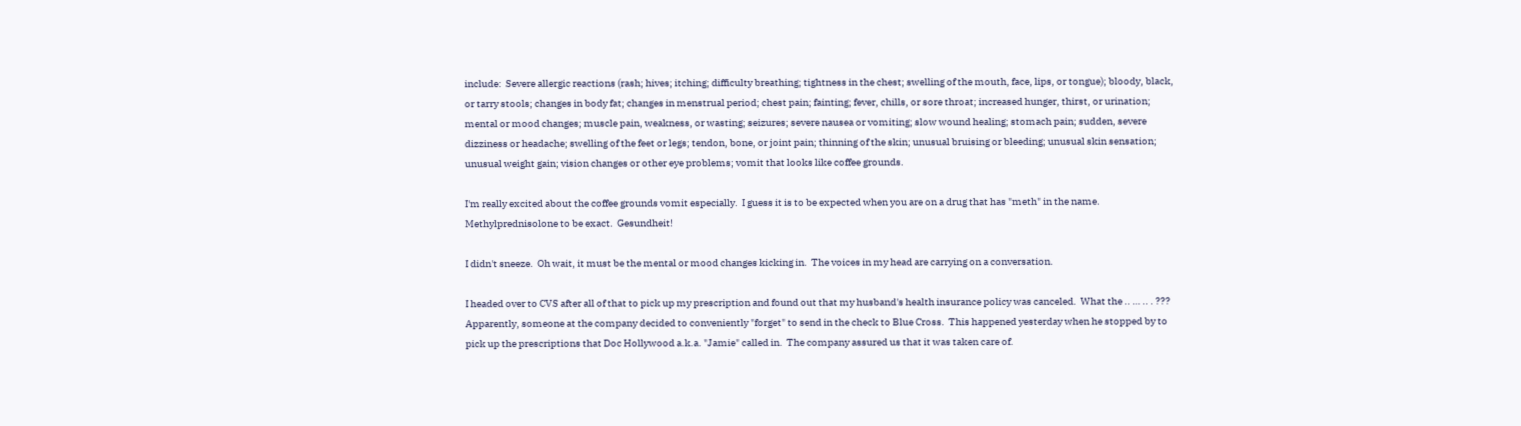include:  Severe allergic reactions (rash; hives; itching; difficulty breathing; tightness in the chest; swelling of the mouth, face, lips, or tongue); bloody, black, or tarry stools; changes in body fat; changes in menstrual period; chest pain; fainting; fever, chills, or sore throat; increased hunger, thirst, or urination; mental or mood changes; muscle pain, weakness, or wasting; seizures; severe nausea or vomiting; slow wound healing; stomach pain; sudden, severe dizziness or headache; swelling of the feet or legs; tendon, bone, or joint pain; thinning of the skin; unusual bruising or bleeding; unusual skin sensation; unusual weight gain; vision changes or other eye problems; vomit that looks like coffee grounds.

I'm really excited about the coffee grounds vomit especially.  I guess it is to be expected when you are on a drug that has "meth" in the name.  Methylprednisolone to be exact.  Gesundheit!

I didn't sneeze.  Oh wait, it must be the mental or mood changes kicking in.  The voices in my head are carrying on a conversation.

I headed over to CVS after all of that to pick up my prescription and found out that my husband's health insurance policy was canceled.  What the .. … .. . ???  Apparently, someone at the company decided to conveniently "forget" to send in the check to Blue Cross.  This happened yesterday when he stopped by to pick up the prescriptions that Doc Hollywood a.k.a. "Jamie" called in.  The company assured us that it was taken care of.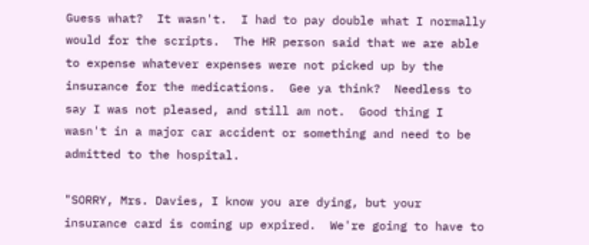Guess what?  It wasn't.  I had to pay double what I normally would for the scripts.  The HR person said that we are able to expense whatever expenses were not picked up by the insurance for the medications.  Gee ya think?  Needless to say I was not pleased, and still am not.  Good thing I wasn't in a major car accident or something and need to be admitted to the hospital.

"SORRY, Mrs. Davies, I know you are dying, but your insurance card is coming up expired.  We're going to have to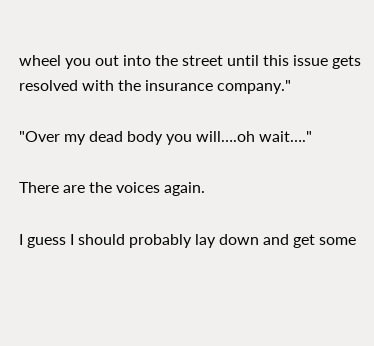wheel you out into the street until this issue gets resolved with the insurance company."

"Over my dead body you will….oh wait…."

There are the voices again.

I guess I should probably lay down and get some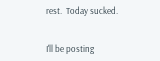rest.  Today sucked.


I'll be posting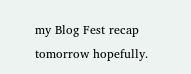my Blog Fest recap tomorrow hopefully.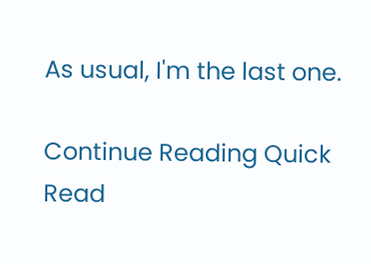As usual, I'm the last one.

Continue Reading Quick Read